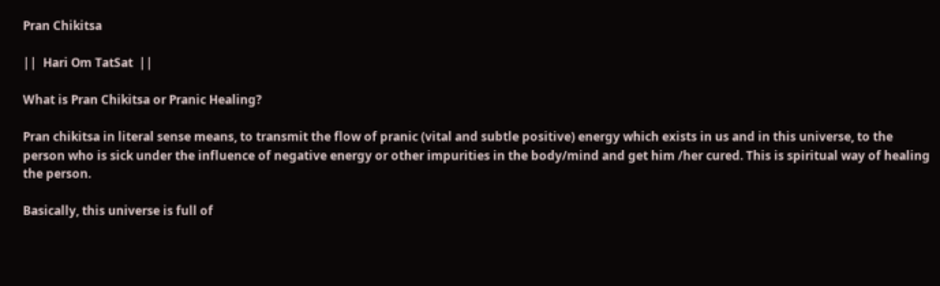Pran Chikitsa

||  Hari Om TatSat  ||

What is Pran Chikitsa or Pranic Healing?

Pran chikitsa in literal sense means, to transmit the flow of pranic (vital and subtle positive) energy which exists in us and in this universe, to the person who is sick under the influence of negative energy or other impurities in the body/mind and get him /her cured. This is spiritual way of healing the person.

Basically, this universe is full of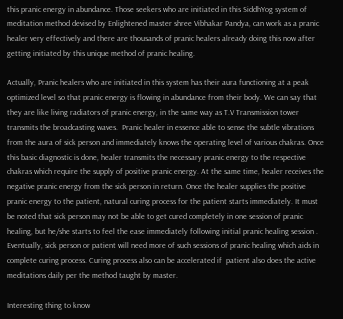this pranic energy in abundance. Those seekers who are initiated in this SiddhYog system of meditation method devised by Enlightened master shree Vibhakar Pandya, can work as a pranic healer very effectively and there are thousands of pranic healers already doing this now after getting initiated by this unique method of pranic healing.

Actually, Pranic healers who are initiated in this system has their aura functioning at a peak optimized level so that pranic energy is flowing in abundance from their body. We can say that they are like living radiators of pranic energy, in the same way as T.V Transmission tower transmits the broadcasting waves.  Pranic healer in essence able to sense the subtle vibrations from the aura of sick person and immediately knows the operating level of various chakras. Once this basic diagnostic is done, healer transmits the necessary pranic energy to the respective chakras which require the supply of positive pranic energy. At the same time, healer receives the negative pranic energy from the sick person in return. Once the healer supplies the positive pranic energy to the patient, natural curing process for the patient starts immediately. It must be noted that sick person may not be able to get cured completely in one session of pranic healing, but he/she starts to feel the ease immediately following initial pranic healing session .  Eventually, sick person or patient will need more of such sessions of pranic healing which aids in  complete curing process. Curing process also can be accelerated if  patient also does the active meditations daily per the method taught by master.

Interesting thing to know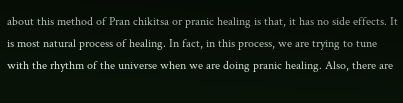about this method of Pran chikitsa or pranic healing is that, it has no side effects. It is most natural process of healing. In fact, in this process, we are trying to tune with the rhythm of the universe when we are doing pranic healing. Also, there are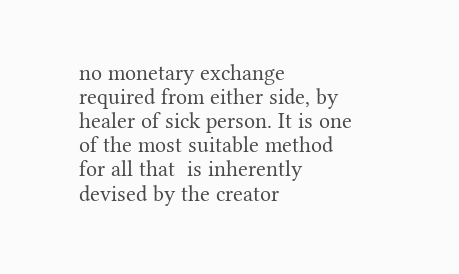no monetary exchange required from either side, by healer of sick person. It is one of the most suitable method for all that  is inherently devised by the creator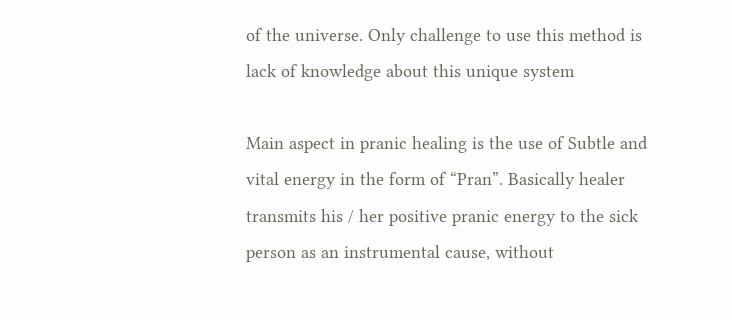of the universe. Only challenge to use this method is lack of knowledge about this unique system

Main aspect in pranic healing is the use of Subtle and vital energy in the form of “Pran”. Basically healer transmits his / her positive pranic energy to the sick person as an instrumental cause, without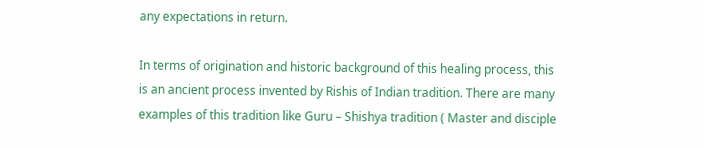any expectations in return.

In terms of origination and historic background of this healing process, this is an ancient process invented by Rishis of Indian tradition. There are many examples of this tradition like Guru – Shishya tradition ( Master and disciple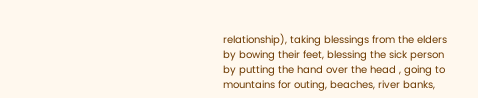relationship), taking blessings from the elders by bowing their feet, blessing the sick person by putting the hand over the head , going to mountains for outing, beaches, river banks,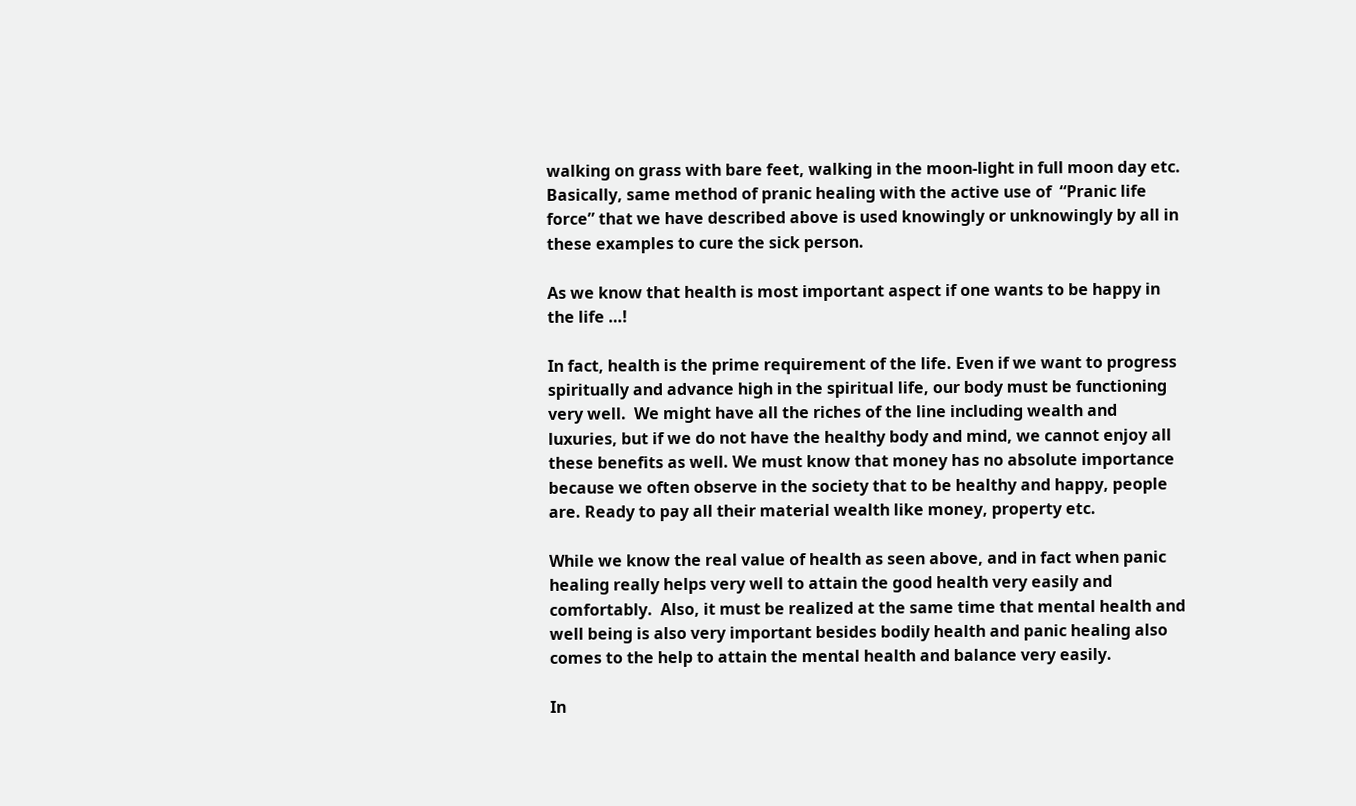walking on grass with bare feet, walking in the moon-light in full moon day etc. Basically, same method of pranic healing with the active use of  “Pranic life force” that we have described above is used knowingly or unknowingly by all in these examples to cure the sick person.

As we know that health is most important aspect if one wants to be happy in the life …!

In fact, health is the prime requirement of the life. Even if we want to progress spiritually and advance high in the spiritual life, our body must be functioning very well.  We might have all the riches of the line including wealth and luxuries, but if we do not have the healthy body and mind, we cannot enjoy all these benefits as well. We must know that money has no absolute importance because we often observe in the society that to be healthy and happy, people are. Ready to pay all their material wealth like money, property etc.

While we know the real value of health as seen above, and in fact when panic healing really helps very well to attain the good health very easily and comfortably.  Also, it must be realized at the same time that mental health and well being is also very important besides bodily health and panic healing also comes to the help to attain the mental health and balance very easily.

In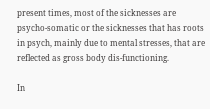present times, most of the sicknesses are psycho-somatic or the sicknesses that has roots in psych, mainly due to mental stresses, that are reflected as gross body dis-functioning.

In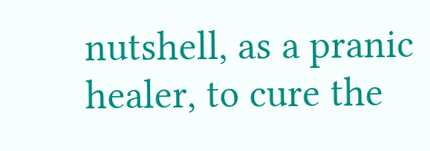nutshell, as a pranic healer, to cure the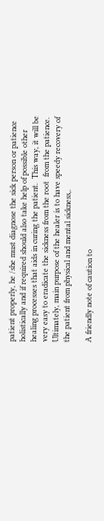patient properly, he /she must diagnose the sick person or patience holistically and if required should also take help of possible other healing processes that aids in curing the patient.  This way, it will be very easy to eradicate the sickness from the root  from the patience. Ultimately, main purpose of the healer is to have speedy recovery of the patient from physical and mental sickness,.

A friendly note of caution to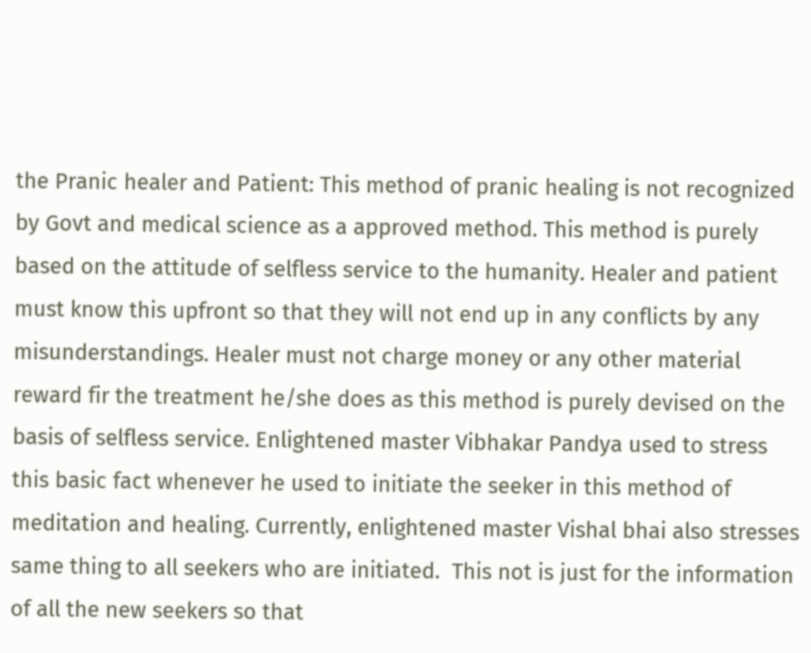the Pranic healer and Patient: This method of pranic healing is not recognized by Govt and medical science as a approved method. This method is purely based on the attitude of selfless service to the humanity. Healer and patient must know this upfront so that they will not end up in any conflicts by any misunderstandings. Healer must not charge money or any other material reward fir the treatment he/she does as this method is purely devised on the basis of selfless service. Enlightened master Vibhakar Pandya used to stress this basic fact whenever he used to initiate the seeker in this method of meditation and healing. Currently, enlightened master Vishal bhai also stresses same thing to all seekers who are initiated.  This not is just for the information of all the new seekers so that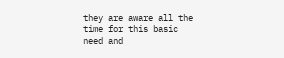they are aware all the time for this basic need and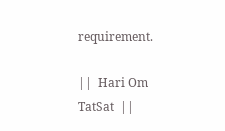requirement.

||  Hari Om TatSat  ||